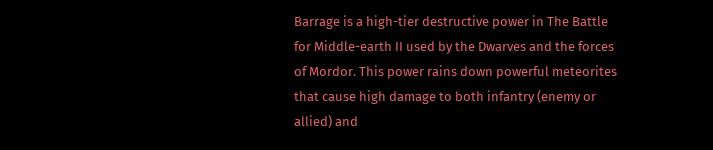Barrage is a high-tier destructive power in The Battle for Middle-earth II used by the Dwarves and the forces of Mordor. This power rains down powerful meteorites that cause high damage to both infantry (enemy or allied) and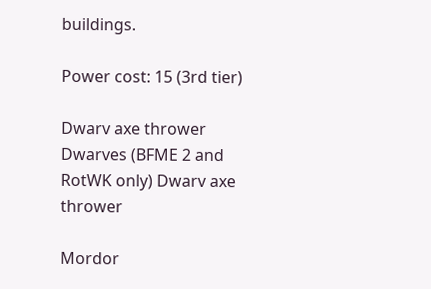buildings.

Power cost: 15 (3rd tier)

Dwarv axe thrower Dwarves (BFME 2 and RotWK only) Dwarv axe thrower

Mordor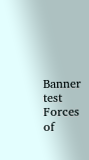Banner test Forces of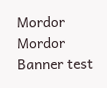Mordor Mordor Banner test